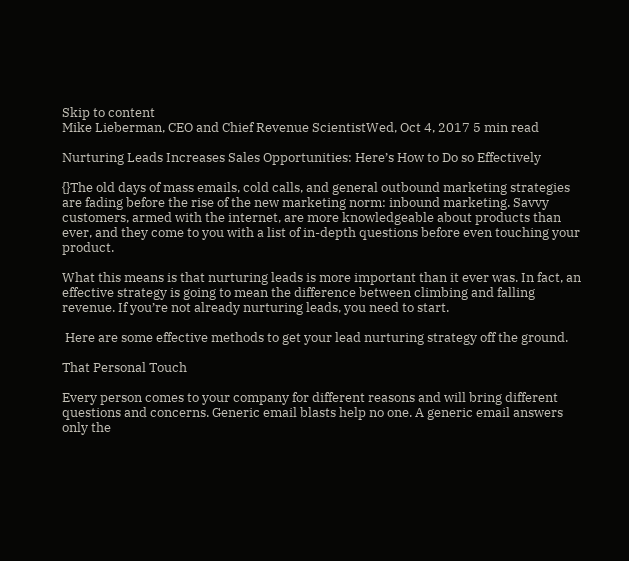Skip to content
Mike Lieberman, CEO and Chief Revenue ScientistWed, Oct 4, 2017 5 min read

Nurturing Leads Increases Sales Opportunities: Here’s How to Do so Effectively

{}The old days of mass emails, cold calls, and general outbound marketing strategies are fading before the rise of the new marketing norm: inbound marketing. Savvy customers, armed with the internet, are more knowledgeable about products than ever, and they come to you with a list of in-depth questions before even touching your product.

What this means is that nurturing leads is more important than it ever was. In fact, an effective strategy is going to mean the difference between climbing and falling revenue. If you’re not already nurturing leads, you need to start.

 Here are some effective methods to get your lead nurturing strategy off the ground.

That Personal Touch

Every person comes to your company for different reasons and will bring different questions and concerns. Generic email blasts help no one. A generic email answers only the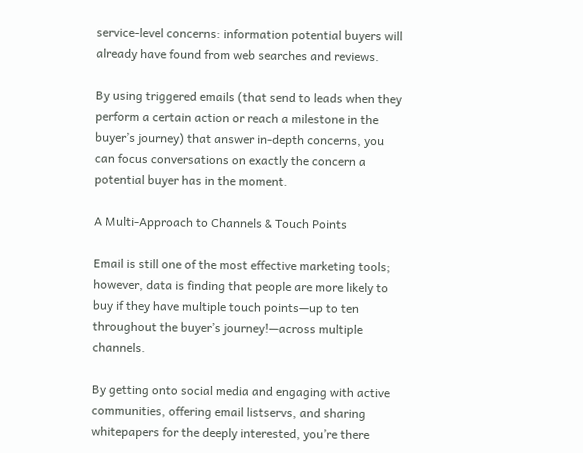service-level concerns: information potential buyers will already have found from web searches and reviews.

By using triggered emails (that send to leads when they perform a certain action or reach a milestone in the buyer’s journey) that answer in-depth concerns, you can focus conversations on exactly the concern a potential buyer has in the moment.

A Multi-Approach to Channels & Touch Points

Email is still one of the most effective marketing tools; however, data is finding that people are more likely to buy if they have multiple touch points—up to ten throughout the buyer’s journey!—across multiple channels.

By getting onto social media and engaging with active communities, offering email listservs, and sharing whitepapers for the deeply interested, you’re there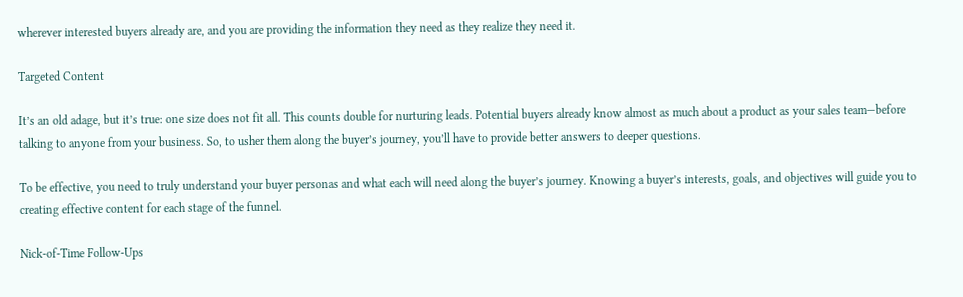wherever interested buyers already are, and you are providing the information they need as they realize they need it.

Targeted Content

It’s an old adage, but it’s true: one size does not fit all. This counts double for nurturing leads. Potential buyers already know almost as much about a product as your sales team—before talking to anyone from your business. So, to usher them along the buyer’s journey, you’ll have to provide better answers to deeper questions.

To be effective, you need to truly understand your buyer personas and what each will need along the buyer’s journey. Knowing a buyer’s interests, goals, and objectives will guide you to creating effective content for each stage of the funnel.

Nick-of-Time Follow-Ups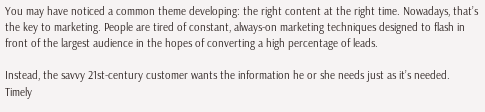You may have noticed a common theme developing: the right content at the right time. Nowadays, that’s the key to marketing. People are tired of constant, always-on marketing techniques designed to flash in front of the largest audience in the hopes of converting a high percentage of leads.

Instead, the savvy 21st-century customer wants the information he or she needs just as it’s needed. Timely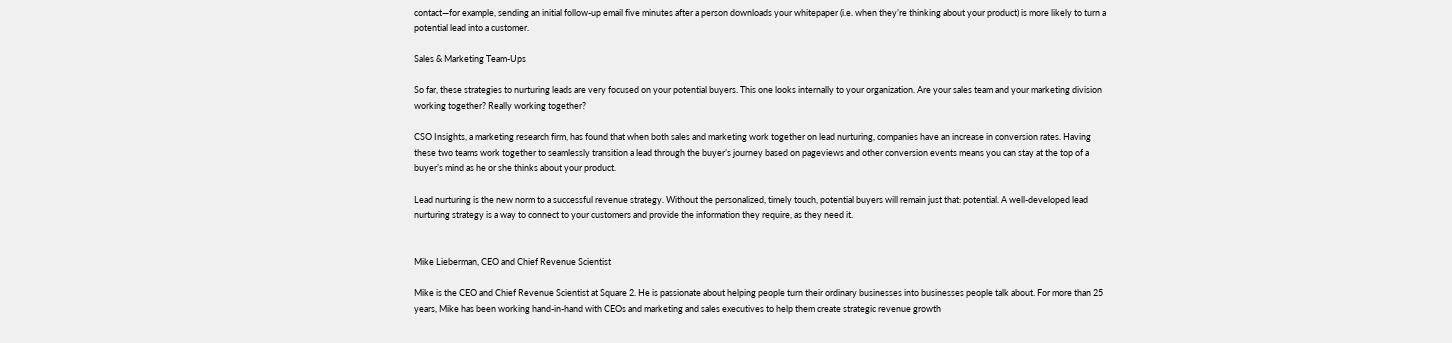contact—for example, sending an initial follow-up email five minutes after a person downloads your whitepaper (i.e. when they’re thinking about your product) is more likely to turn a potential lead into a customer.

Sales & Marketing Team-Ups

So far, these strategies to nurturing leads are very focused on your potential buyers. This one looks internally to your organization. Are your sales team and your marketing division working together? Really working together?

CSO Insights, a marketing research firm, has found that when both sales and marketing work together on lead nurturing, companies have an increase in conversion rates. Having these two teams work together to seamlessly transition a lead through the buyer’s journey based on pageviews and other conversion events means you can stay at the top of a buyer’s mind as he or she thinks about your product.

Lead nurturing is the new norm to a successful revenue strategy. Without the personalized, timely touch, potential buyers will remain just that: potential. A well-developed lead nurturing strategy is a way to connect to your customers and provide the information they require, as they need it.


Mike Lieberman, CEO and Chief Revenue Scientist

Mike is the CEO and Chief Revenue Scientist at Square 2. He is passionate about helping people turn their ordinary businesses into businesses people talk about. For more than 25 years, Mike has been working hand-in-hand with CEOs and marketing and sales executives to help them create strategic revenue growth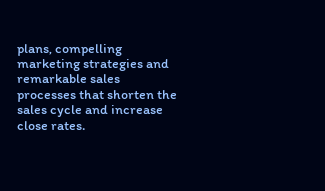plans, compelling marketing strategies and remarkable sales processes that shorten the sales cycle and increase close rates.